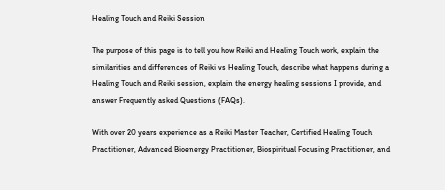Healing Touch and Reiki Session

The purpose of this page is to tell you how Reiki and Healing Touch work, explain the similarities and differences of Reiki vs Healing Touch, describe what happens during a Healing Touch and Reiki session, explain the energy healing sessions I provide, and answer Frequently asked Questions (FAQs).

With over 20 years experience as a Reiki Master Teacher, Certified Healing Touch Practitioner, Advanced Bioenergy Practitioner, Biospiritual Focusing Practitioner, and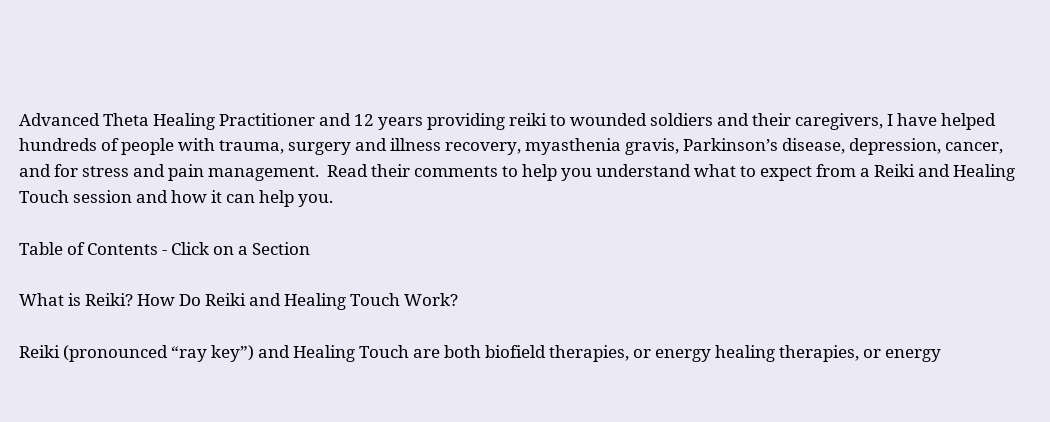Advanced Theta Healing Practitioner and 12 years providing reiki to wounded soldiers and their caregivers, I have helped hundreds of people with trauma, surgery and illness recovery, myasthenia gravis, Parkinson’s disease, depression, cancer, and for stress and pain management.  Read their comments to help you understand what to expect from a Reiki and Healing Touch session and how it can help you.

Table of Contents - Click on a Section

What is Reiki? How Do Reiki and Healing Touch Work?

Reiki (pronounced “ray key”) and Healing Touch are both biofield therapies, or energy healing therapies, or energy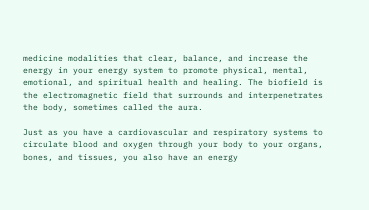medicine modalities that clear, balance, and increase the energy in your energy system to promote physical, mental, emotional, and spiritual health and healing. The biofield is the electromagnetic field that surrounds and interpenetrates the body, sometimes called the aura.

Just as you have a cardiovascular and respiratory systems to circulate blood and oxygen through your body to your organs, bones, and tissues, you also have an energy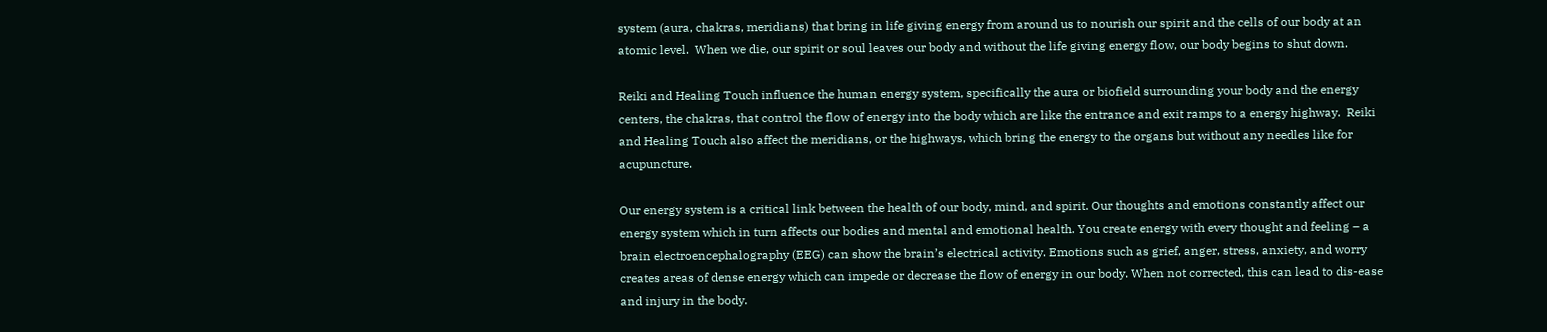system (aura, chakras, meridians) that bring in life giving energy from around us to nourish our spirit and the cells of our body at an atomic level.  When we die, our spirit or soul leaves our body and without the life giving energy flow, our body begins to shut down.

Reiki and Healing Touch influence the human energy system, specifically the aura or biofield surrounding your body and the energy centers, the chakras, that control the flow of energy into the body which are like the entrance and exit ramps to a energy highway.  Reiki and Healing Touch also affect the meridians, or the highways, which bring the energy to the organs but without any needles like for acupuncture.

Our energy system is a critical link between the health of our body, mind, and spirit. Our thoughts and emotions constantly affect our energy system which in turn affects our bodies and mental and emotional health. You create energy with every thought and feeling – a brain electroencephalography (EEG) can show the brain’s electrical activity. Emotions such as grief, anger, stress, anxiety, and worry creates areas of dense energy which can impede or decrease the flow of energy in our body. When not corrected, this can lead to dis-ease and injury in the body.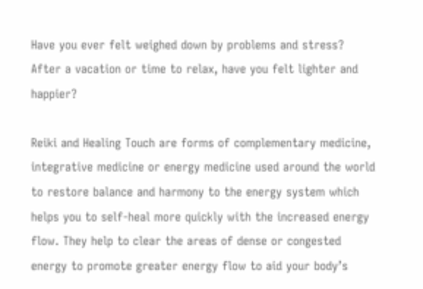Have you ever felt weighed down by problems and stress?  After a vacation or time to relax, have you felt lighter and happier?

Reiki and Healing Touch are forms of complementary medicine, integrative medicine or energy medicine used around the world to restore balance and harmony to the energy system which helps you to self-heal more quickly with the increased energy flow. They help to clear the areas of dense or congested energy to promote greater energy flow to aid your body’s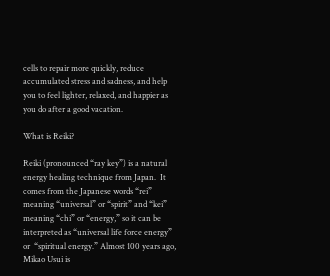cells to repair more quickly, reduce accumulated stress and sadness, and help you to feel lighter, relaxed, and happier as you do after a good vacation.

What is Reiki?

Reiki (pronounced “ray key”) is a natural energy healing technique from Japan.  It comes from the Japanese words “rei” meaning “universal” or “spirit” and “kei” meaning “chi” or “energy,” so it can be interpreted as “universal life force energy” or  “spiritual energy.” Almost 100 years ago, Mikao Usui is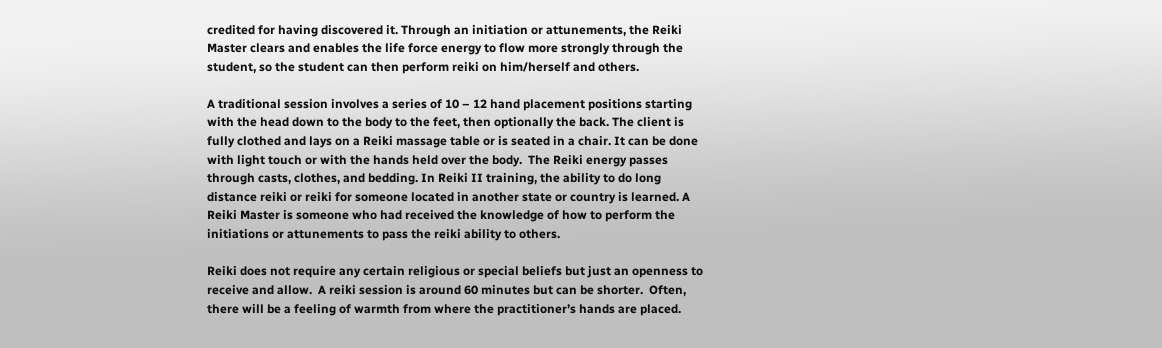credited for having discovered it. Through an initiation or attunements, the Reiki Master clears and enables the life force energy to flow more strongly through the student, so the student can then perform reiki on him/herself and others.

A traditional session involves a series of 10 – 12 hand placement positions starting with the head down to the body to the feet, then optionally the back. The client is fully clothed and lays on a Reiki massage table or is seated in a chair. It can be done with light touch or with the hands held over the body.  The Reiki energy passes through casts, clothes, and bedding. In Reiki II training, the ability to do long distance reiki or reiki for someone located in another state or country is learned. A Reiki Master is someone who had received the knowledge of how to perform the initiations or attunements to pass the reiki ability to others.

Reiki does not require any certain religious or special beliefs but just an openness to receive and allow.  A reiki session is around 60 minutes but can be shorter.  Often, there will be a feeling of warmth from where the practitioner’s hands are placed.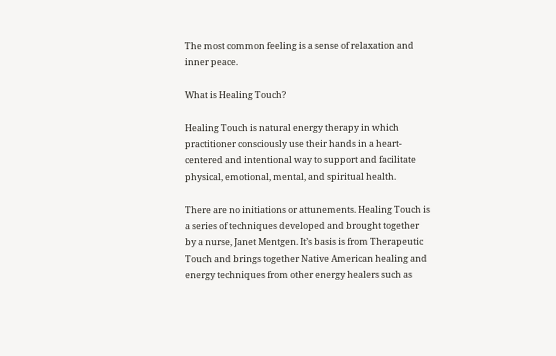The most common feeling is a sense of relaxation and inner peace.

What is Healing Touch?

Healing Touch is natural energy therapy in which practitioner consciously use their hands in a heart-centered and intentional way to support and facilitate physical, emotional, mental, and spiritual health.

There are no initiations or attunements. Healing Touch is a series of techniques developed and brought together by a nurse, Janet Mentgen. It’s basis is from Therapeutic Touch and brings together Native American healing and energy techniques from other energy healers such as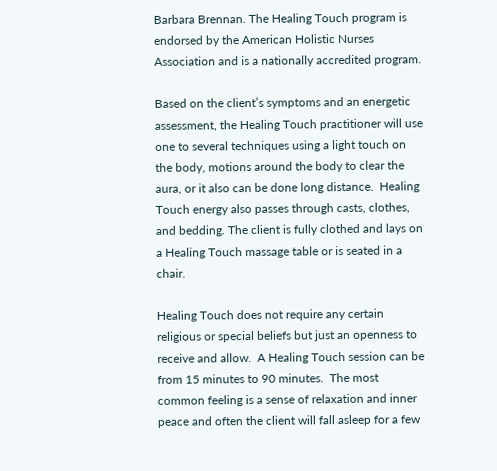Barbara Brennan. The Healing Touch program is endorsed by the American Holistic Nurses Association and is a nationally accredited program.

Based on the client’s symptoms and an energetic assessment, the Healing Touch practitioner will use one to several techniques using a light touch on the body, motions around the body to clear the aura, or it also can be done long distance.  Healing Touch energy also passes through casts, clothes, and bedding. The client is fully clothed and lays on a Healing Touch massage table or is seated in a chair.

Healing Touch does not require any certain religious or special beliefs but just an openness to receive and allow.  A Healing Touch session can be from 15 minutes to 90 minutes.  The most common feeling is a sense of relaxation and inner peace and often the client will fall asleep for a few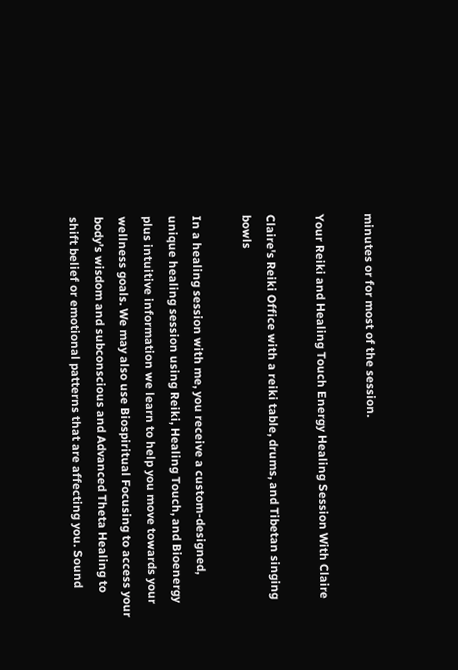minutes or for most of the session.

Your Reiki and Healing Touch Energy Healing Session With Claire

Claire's Reiki Office with a reiki table, drums, and Tibetan singing bowls

In a healing session with me, you receive a custom-designed, unique healing session using Reiki, Healing Touch, and Bioenergy plus intuitive information we learn to help you move towards your wellness goals. We may also use Biospiritual Focusing to access your body’s wisdom and subconscious and Advanced Theta Healing to shift belief or emotional patterns that are affecting you. Sound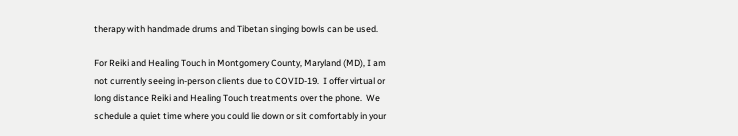therapy with handmade drums and Tibetan singing bowls can be used.

For Reiki and Healing Touch in Montgomery County, Maryland (MD), I am not currently seeing in-person clients due to COVID-19.  I offer virtual or long distance Reiki and Healing Touch treatments over the phone.  We schedule a quiet time where you could lie down or sit comfortably in your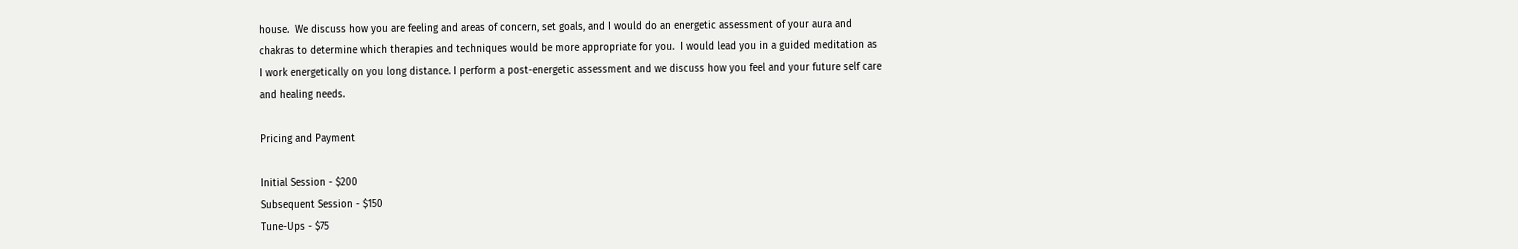house.  We discuss how you are feeling and areas of concern, set goals, and I would do an energetic assessment of your aura and chakras to determine which therapies and techniques would be more appropriate for you.  I would lead you in a guided meditation as I work energetically on you long distance. I perform a post-energetic assessment and we discuss how you feel and your future self care and healing needs.

Pricing and Payment

Initial Session - $200
Subsequent Session - $150
Tune-Ups - $75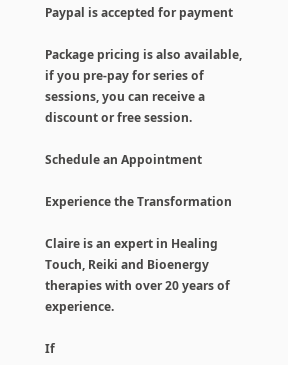Paypal is accepted for payment

Package pricing is also available, if you pre-pay for series of sessions, you can receive a discount or free session.

Schedule an Appointment

Experience the Transformation

Claire is an expert in Healing Touch, Reiki and Bioenergy therapies with over 20 years of experience.

If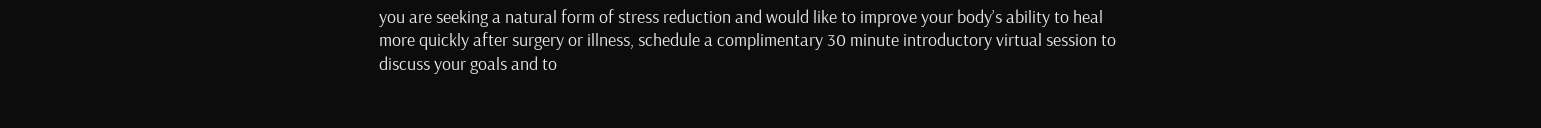you are seeking a natural form of stress reduction and would like to improve your body’s ability to heal more quickly after surgery or illness, schedule a complimentary 30 minute introductory virtual session to discuss your goals and to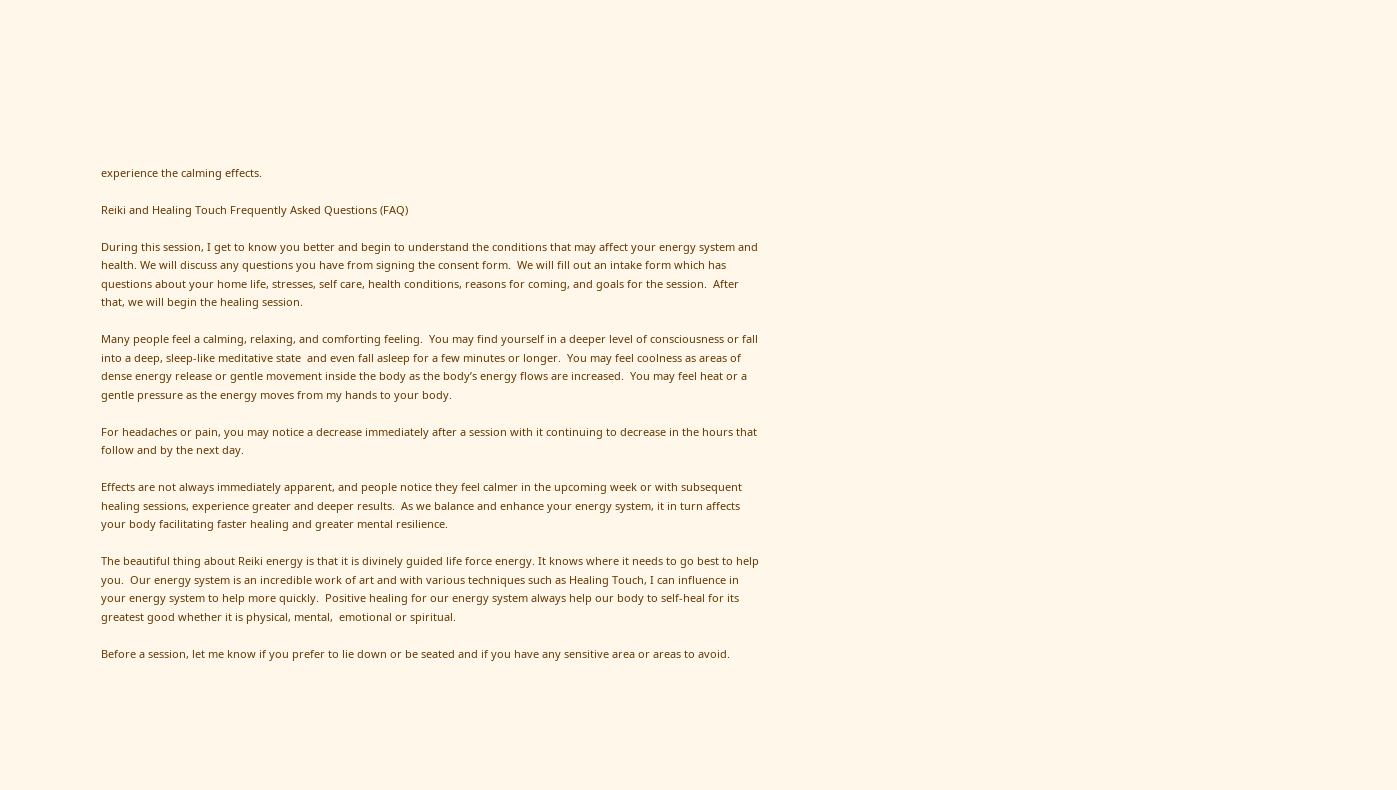experience the calming effects.

Reiki and Healing Touch Frequently Asked Questions (FAQ)

During this session, I get to know you better and begin to understand the conditions that may affect your energy system and health. We will discuss any questions you have from signing the consent form.  We will fill out an intake form which has questions about your home life, stresses, self care, health conditions, reasons for coming, and goals for the session.  After that, we will begin the healing session.

Many people feel a calming, relaxing, and comforting feeling.  You may find yourself in a deeper level of consciousness or fall into a deep, sleep-like meditative state  and even fall asleep for a few minutes or longer.  You may feel coolness as areas of dense energy release or gentle movement inside the body as the body’s energy flows are increased.  You may feel heat or a gentle pressure as the energy moves from my hands to your body.

For headaches or pain, you may notice a decrease immediately after a session with it continuing to decrease in the hours that follow and by the next day.

Effects are not always immediately apparent, and people notice they feel calmer in the upcoming week or with subsequent healing sessions, experience greater and deeper results.  As we balance and enhance your energy system, it in turn affects your body facilitating faster healing and greater mental resilience.

The beautiful thing about Reiki energy is that it is divinely guided life force energy. It knows where it needs to go best to help you.  Our energy system is an incredible work of art and with various techniques such as Healing Touch, I can influence in your energy system to help more quickly.  Positive healing for our energy system always help our body to self-heal for its greatest good whether it is physical, mental,  emotional or spiritual.

Before a session, let me know if you prefer to lie down or be seated and if you have any sensitive area or areas to avoid.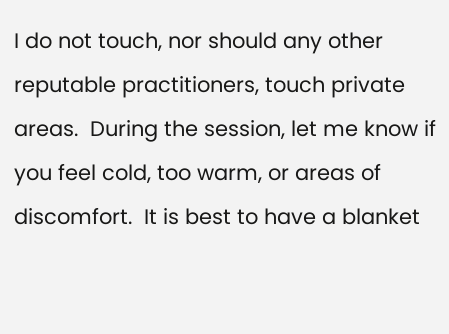I do not touch, nor should any other reputable practitioners, touch private areas.  During the session, let me know if you feel cold, too warm, or areas of discomfort.  It is best to have a blanket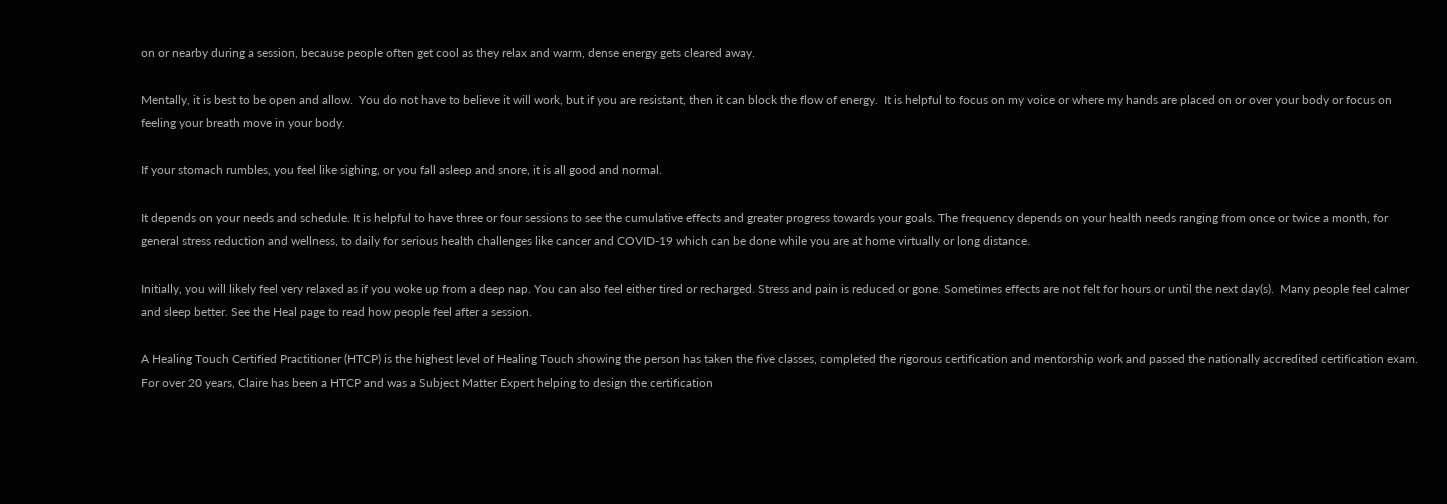on or nearby during a session, because people often get cool as they relax and warm, dense energy gets cleared away.

Mentally, it is best to be open and allow.  You do not have to believe it will work, but if you are resistant, then it can block the flow of energy.  It is helpful to focus on my voice or where my hands are placed on or over your body or focus on feeling your breath move in your body.

If your stomach rumbles, you feel like sighing, or you fall asleep and snore, it is all good and normal.

It depends on your needs and schedule. It is helpful to have three or four sessions to see the cumulative effects and greater progress towards your goals. The frequency depends on your health needs ranging from once or twice a month, for general stress reduction and wellness, to daily for serious health challenges like cancer and COVID-19 which can be done while you are at home virtually or long distance.

Initially, you will likely feel very relaxed as if you woke up from a deep nap. You can also feel either tired or recharged. Stress and pain is reduced or gone. Sometimes effects are not felt for hours or until the next day(s).  Many people feel calmer and sleep better. See the Heal page to read how people feel after a session.

A Healing Touch Certified Practitioner (HTCP) is the highest level of Healing Touch showing the person has taken the five classes, completed the rigorous certification and mentorship work and passed the nationally accredited certification exam.  For over 20 years, Claire has been a HTCP and was a Subject Matter Expert helping to design the certification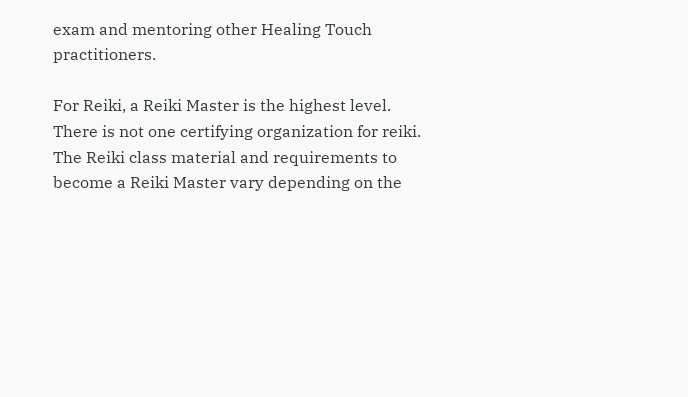exam and mentoring other Healing Touch practitioners.

For Reiki, a Reiki Master is the highest level.  There is not one certifying organization for reiki. The Reiki class material and requirements to become a Reiki Master vary depending on the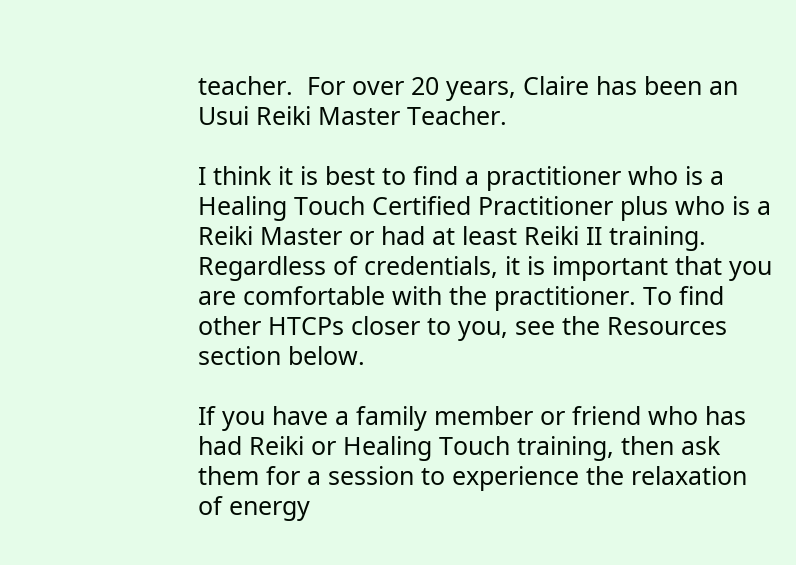teacher.  For over 20 years, Claire has been an Usui Reiki Master Teacher.

I think it is best to find a practitioner who is a Healing Touch Certified Practitioner plus who is a Reiki Master or had at least Reiki II training. Regardless of credentials, it is important that you are comfortable with the practitioner. To find other HTCPs closer to you, see the Resources section below.

If you have a family member or friend who has had Reiki or Healing Touch training, then ask them for a session to experience the relaxation of energy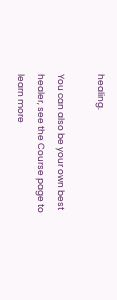healing.

You can also be your own best healer, see the Course page to learn more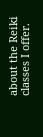about the Reiki classes I offer.